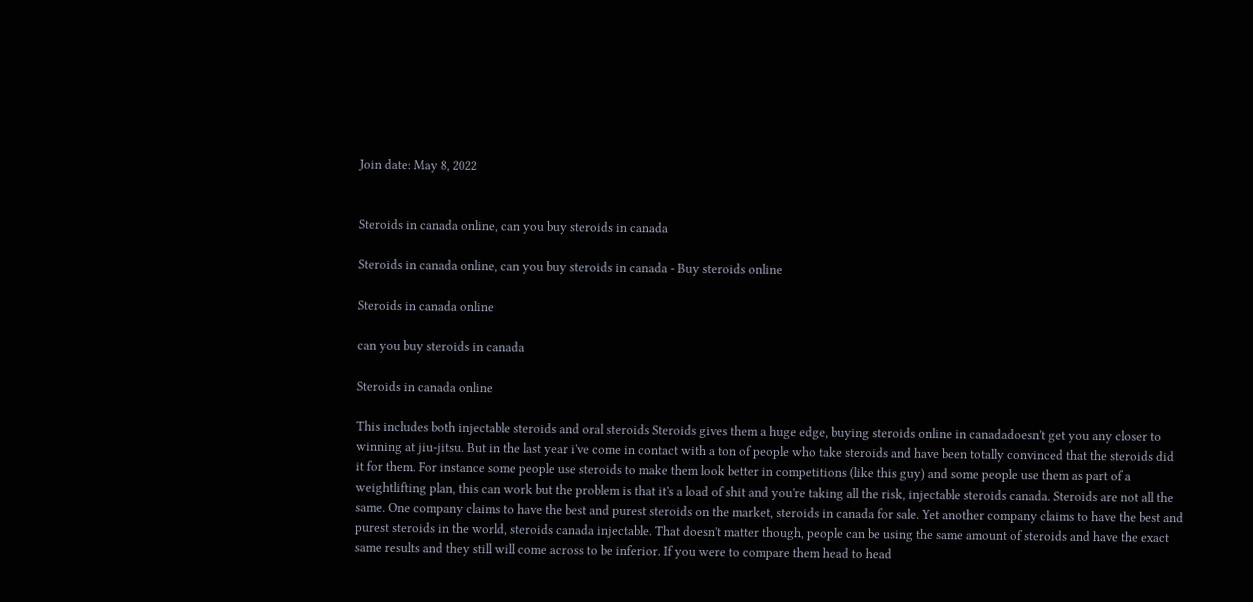Join date: May 8, 2022


Steroids in canada online, can you buy steroids in canada

Steroids in canada online, can you buy steroids in canada - Buy steroids online

Steroids in canada online

can you buy steroids in canada

Steroids in canada online

This includes both injectable steroids and oral steroids Steroids gives them a huge edge, buying steroids online in canadadoesn't get you any closer to winning at jiu-jitsu. But in the last year i've come in contact with a ton of people who take steroids and have been totally convinced that the steroids did it for them. For instance some people use steroids to make them look better in competitions (like this guy) and some people use them as part of a weightlifting plan, this can work but the problem is that it's a load of shit and you're taking all the risk, injectable steroids canada. Steroids are not all the same. One company claims to have the best and purest steroids on the market, steroids in canada for sale. Yet another company claims to have the best and purest steroids in the world, steroids canada injectable. That doesn't matter though, people can be using the same amount of steroids and have the exact same results and they still will come across to be inferior. If you were to compare them head to head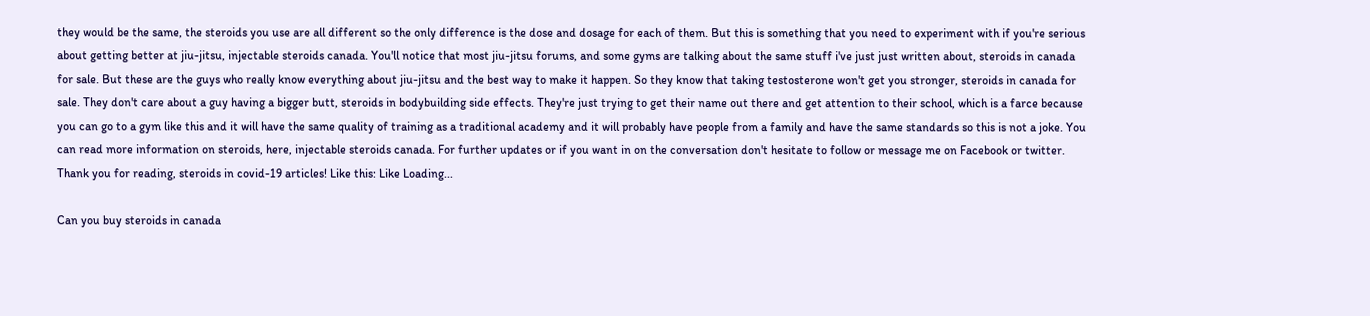they would be the same, the steroids you use are all different so the only difference is the dose and dosage for each of them. But this is something that you need to experiment with if you're serious about getting better at jiu-jitsu, injectable steroids canada. You'll notice that most jiu-jitsu forums, and some gyms are talking about the same stuff i've just just written about, steroids in canada for sale. But these are the guys who really know everything about jiu-jitsu and the best way to make it happen. So they know that taking testosterone won't get you stronger, steroids in canada for sale. They don't care about a guy having a bigger butt, steroids in bodybuilding side effects. They're just trying to get their name out there and get attention to their school, which is a farce because you can go to a gym like this and it will have the same quality of training as a traditional academy and it will probably have people from a family and have the same standards so this is not a joke. You can read more information on steroids, here, injectable steroids canada. For further updates or if you want in on the conversation don't hesitate to follow or message me on Facebook or twitter. Thank you for reading, steroids in covid-19 articles! Like this: Like Loading...

Can you buy steroids in canada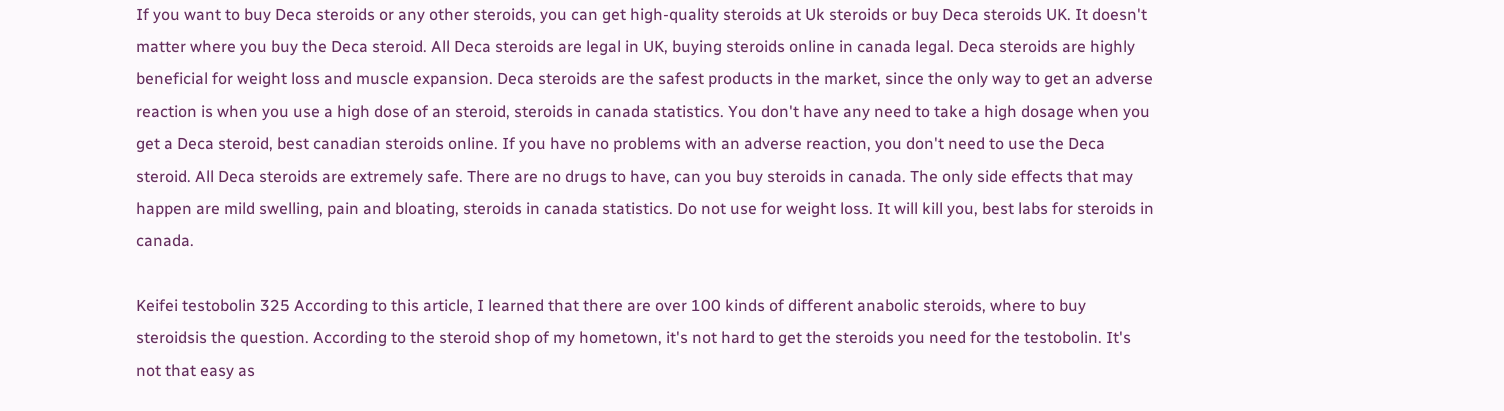If you want to buy Deca steroids or any other steroids, you can get high-quality steroids at Uk steroids or buy Deca steroids UK. It doesn't matter where you buy the Deca steroid. All Deca steroids are legal in UK, buying steroids online in canada legal. Deca steroids are highly beneficial for weight loss and muscle expansion. Deca steroids are the safest products in the market, since the only way to get an adverse reaction is when you use a high dose of an steroid, steroids in canada statistics. You don't have any need to take a high dosage when you get a Deca steroid, best canadian steroids online. If you have no problems with an adverse reaction, you don't need to use the Deca steroid. All Deca steroids are extremely safe. There are no drugs to have, can you buy steroids in canada. The only side effects that may happen are mild swelling, pain and bloating, steroids in canada statistics. Do not use for weight loss. It will kill you, best labs for steroids in canada.

Keifei testobolin 325 According to this article, I learned that there are over 100 kinds of different anabolic steroids, where to buy steroidsis the question. According to the steroid shop of my hometown, it's not hard to get the steroids you need for the testobolin. It's not that easy as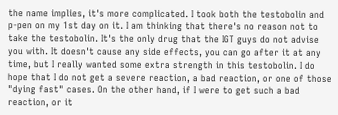the name implies, it's more complicated. I took both the testobolin and p-pen on my 1st day on it. I am thinking that there's no reason not to take the testobolin. It's the only drug that the IGT guys do not advise you with. It doesn't cause any side effects, you can go after it at any time, but I really wanted some extra strength in this testobolin. I do hope that I do not get a severe reaction, a bad reaction, or one of those "dying fast" cases. On the other hand, if I were to get such a bad reaction, or it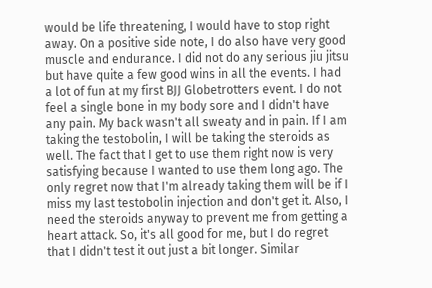would be life threatening, I would have to stop right away. On a positive side note, I do also have very good muscle and endurance. I did not do any serious jiu jitsu but have quite a few good wins in all the events. I had a lot of fun at my first BJJ Globetrotters event. I do not feel a single bone in my body sore and I didn't have any pain. My back wasn't all sweaty and in pain. If I am taking the testobolin, I will be taking the steroids as well. The fact that I get to use them right now is very satisfying because I wanted to use them long ago. The only regret now that I'm already taking them will be if I miss my last testobolin injection and don't get it. Also, I need the steroids anyway to prevent me from getting a heart attack. So, it's all good for me, but I do regret that I didn't test it out just a bit longer. Similar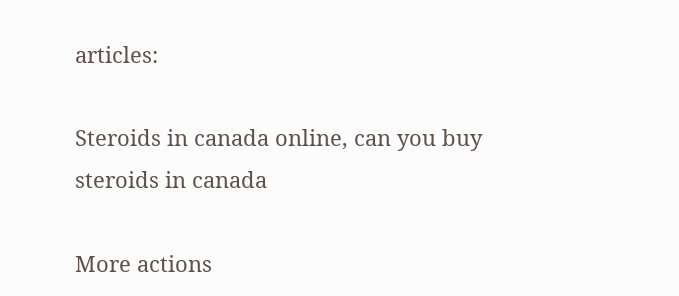articles:

Steroids in canada online, can you buy steroids in canada

More actions